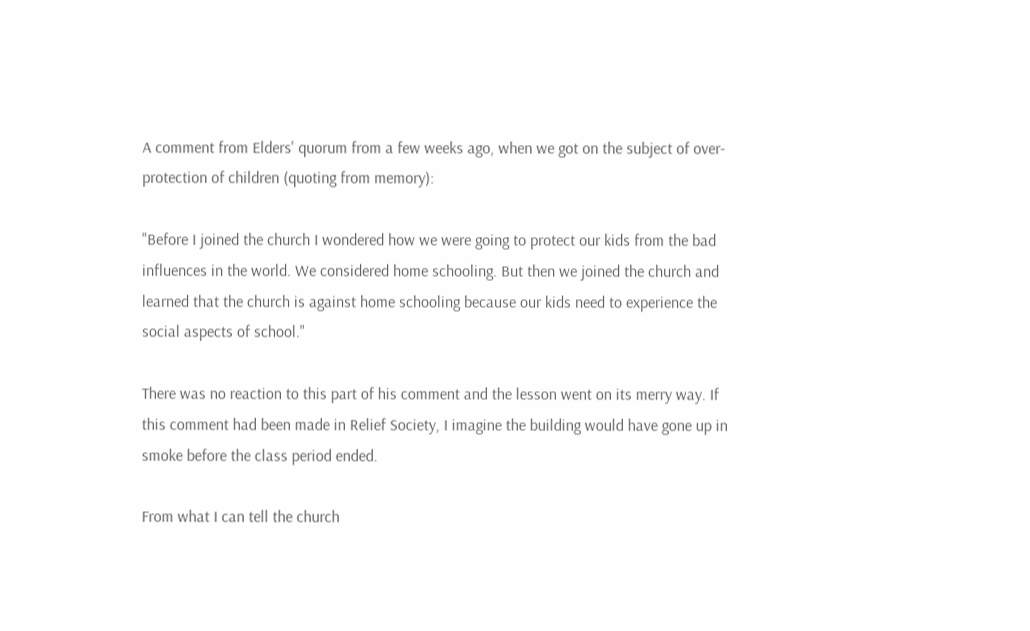A comment from Elders' quorum from a few weeks ago, when we got on the subject of over-protection of children (quoting from memory):

"Before I joined the church I wondered how we were going to protect our kids from the bad influences in the world. We considered home schooling. But then we joined the church and learned that the church is against home schooling because our kids need to experience the social aspects of school."

There was no reaction to this part of his comment and the lesson went on its merry way. If this comment had been made in Relief Society, I imagine the building would have gone up in smoke before the class period ended.

From what I can tell the church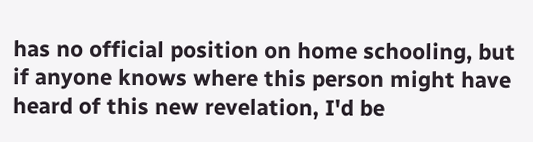has no official position on home schooling, but if anyone knows where this person might have heard of this new revelation, I'd be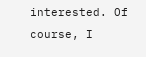interested. Of course, I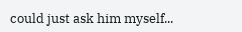could just ask him myself...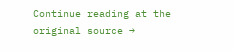Continue reading at the original source →